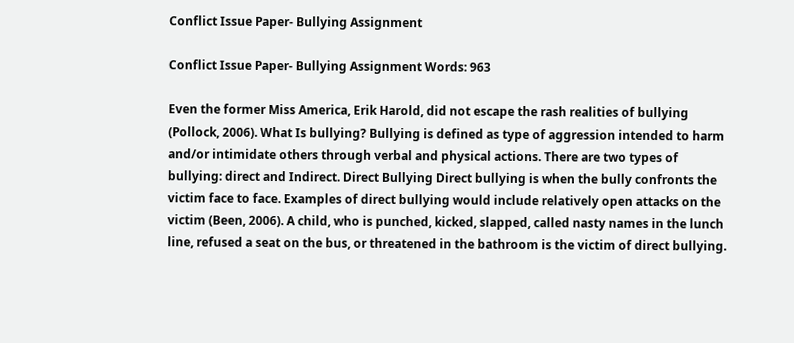Conflict Issue Paper- Bullying Assignment

Conflict Issue Paper- Bullying Assignment Words: 963

Even the former Miss America, Erik Harold, did not escape the rash realities of bullying (Pollock, 2006). What Is bullying? Bullying is defined as type of aggression intended to harm and/or intimidate others through verbal and physical actions. There are two types of bullying: direct and Indirect. Direct Bullying Direct bullying is when the bully confronts the victim face to face. Examples of direct bullying would include relatively open attacks on the victim (Been, 2006). A child, who is punched, kicked, slapped, called nasty names in the lunch line, refused a seat on the bus, or threatened in the bathroom is the victim of direct bullying.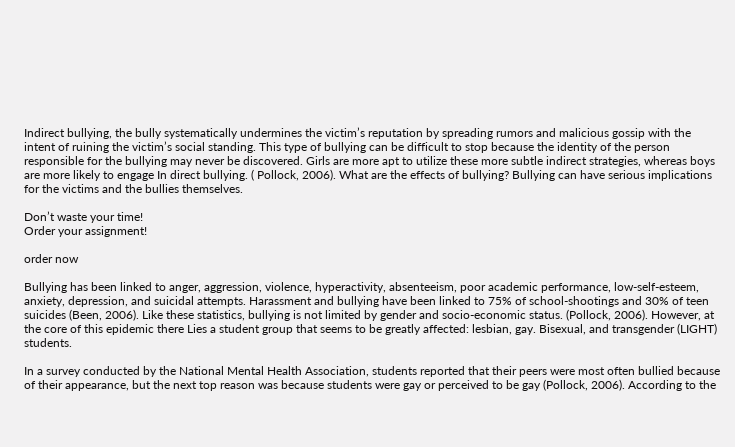Indirect bullying, the bully systematically undermines the victim’s reputation by spreading rumors and malicious gossip with the intent of ruining the victim’s social standing. This type of bullying can be difficult to stop because the identity of the person responsible for the bullying may never be discovered. Girls are more apt to utilize these more subtle indirect strategies, whereas boys are more likely to engage In direct bullying. ( Pollock, 2006). What are the effects of bullying? Bullying can have serious implications for the victims and the bullies themselves.

Don’t waste your time!
Order your assignment!

order now

Bullying has been linked to anger, aggression, violence, hyperactivity, absenteeism, poor academic performance, low-self-esteem, anxiety, depression, and suicidal attempts. Harassment and bullying have been linked to 75% of school-shootings and 30% of teen suicides (Been, 2006). Like these statistics, bullying is not limited by gender and socio-economic status. (Pollock, 2006). However, at the core of this epidemic there Lies a student group that seems to be greatly affected: lesbian, gay. Bisexual, and transgender (LIGHT) students.

In a survey conducted by the National Mental Health Association, students reported that their peers were most often bullied because of their appearance, but the next top reason was because students were gay or perceived to be gay (Pollock, 2006). According to the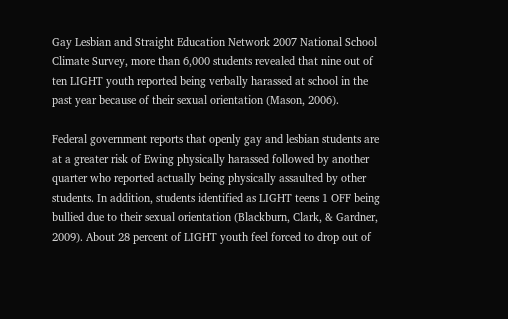Gay Lesbian and Straight Education Network 2007 National School Climate Survey, more than 6,000 students revealed that nine out of ten LIGHT youth reported being verbally harassed at school in the past year because of their sexual orientation (Mason, 2006).

Federal government reports that openly gay and lesbian students are at a greater risk of Ewing physically harassed followed by another quarter who reported actually being physically assaulted by other students. In addition, students identified as LIGHT teens 1 OFF being bullied due to their sexual orientation (Blackburn, Clark, & Gardner, 2009). About 28 percent of LIGHT youth feel forced to drop out of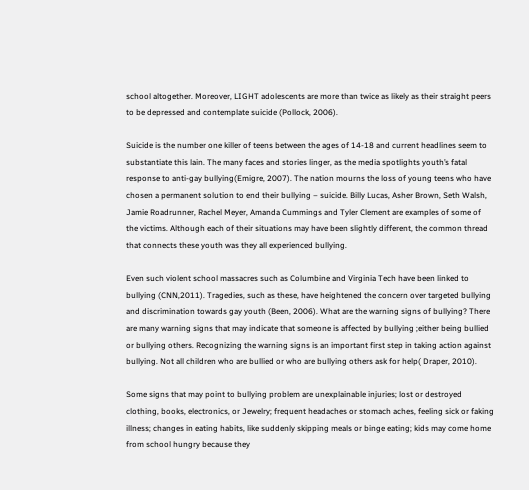school altogether. Moreover, LIGHT adolescents are more than twice as likely as their straight peers to be depressed and contemplate suicide (Pollock, 2006).

Suicide is the number one killer of teens between the ages of 14-18 and current headlines seem to substantiate this lain. The many faces and stories linger, as the media spotlights youth’s fatal response to anti-gay bullying(Emigre, 2007). The nation mourns the loss of young teens who have chosen a permanent solution to end their bullying – suicide. Billy Lucas, Asher Brown, Seth Walsh, Jamie Roadrunner, Rachel Meyer, Amanda Cummings and Tyler Clement are examples of some of the victims. Although each of their situations may have been slightly different, the common thread that connects these youth was they all experienced bullying.

Even such violent school massacres such as Columbine and Virginia Tech have been linked to bullying (CNN,2011). Tragedies, such as these, have heightened the concern over targeted bullying and discrimination towards gay youth (Been, 2006). What are the warning signs of bullying? There are many warning signs that may indicate that someone is affected by bullying ;either being bullied or bullying others. Recognizing the warning signs is an important first step in taking action against bullying. Not all children who are bullied or who are bullying others ask for help( Draper, 2010).

Some signs that may point to bullying problem are unexplainable injuries; lost or destroyed clothing, books, electronics, or Jewelry; frequent headaches or stomach aches, feeling sick or faking illness; changes in eating habits, like suddenly skipping meals or binge eating; kids may come home from school hungry because they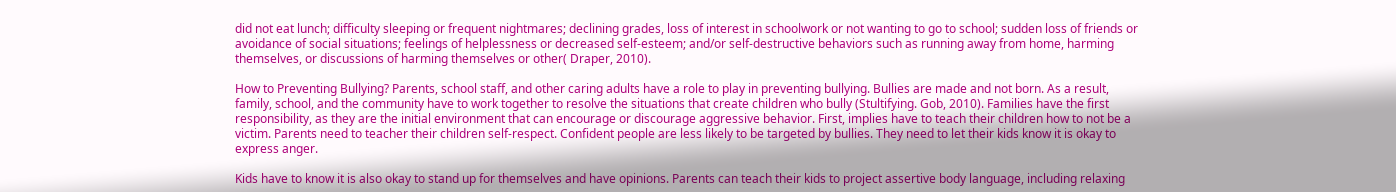did not eat lunch; difficulty sleeping or frequent nightmares; declining grades, loss of interest in schoolwork or not wanting to go to school; sudden loss of friends or avoidance of social situations; feelings of helplessness or decreased self-esteem; and/or self-destructive behaviors such as running away from home, harming themselves, or discussions of harming themselves or other( Draper, 2010).

How to Preventing Bullying? Parents, school staff, and other caring adults have a role to play in preventing bullying. Bullies are made and not born. As a result, family, school, and the community have to work together to resolve the situations that create children who bully (Stultifying. Gob, 2010). Families have the first responsibility, as they are the initial environment that can encourage or discourage aggressive behavior. First, implies have to teach their children how to not be a victim. Parents need to teacher their children self-respect. Confident people are less likely to be targeted by bullies. They need to let their kids know it is okay to express anger.

Kids have to know it is also okay to stand up for themselves and have opinions. Parents can teach their kids to project assertive body language, including relaxing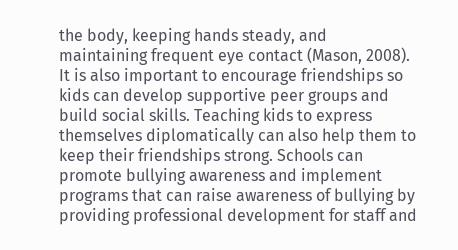the body, keeping hands steady, and maintaining frequent eye contact (Mason, 2008). It is also important to encourage friendships so kids can develop supportive peer groups and build social skills. Teaching kids to express themselves diplomatically can also help them to keep their friendships strong. Schools can promote bullying awareness and implement programs that can raise awareness of bullying by providing professional development for staff and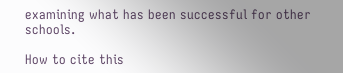examining what has been successful for other schools.

How to cite this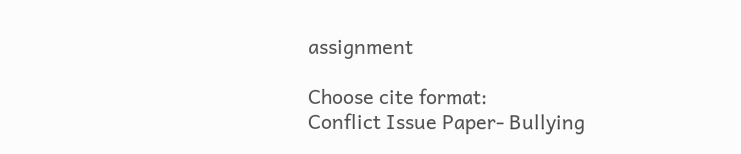assignment

Choose cite format:
Conflict Issue Paper- Bullying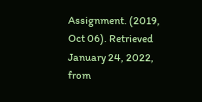Assignment. (2019, Oct 06). Retrieved January 24, 2022, from